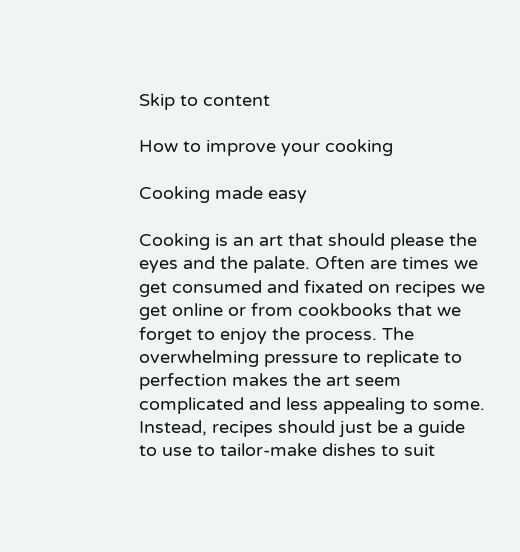Skip to content

How to improve your cooking

Cooking made easy

Cooking is an art that should please the eyes and the palate. Often are times we get consumed and fixated on recipes we get online or from cookbooks that we forget to enjoy the process. The overwhelming pressure to replicate to perfection makes the art seem complicated and less appealing to some. Instead, recipes should just be a guide to use to tailor-make dishes to suit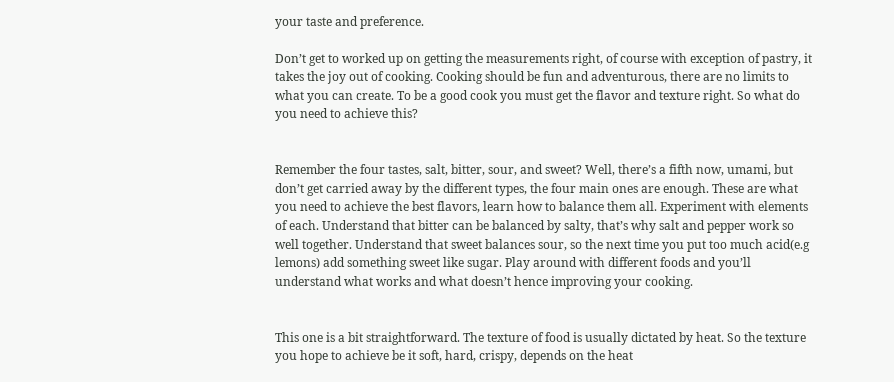your taste and preference.

Don’t get to worked up on getting the measurements right, of course with exception of pastry, it takes the joy out of cooking. Cooking should be fun and adventurous, there are no limits to what you can create. To be a good cook you must get the flavor and texture right. So what do you need to achieve this?


Remember the four tastes, salt, bitter, sour, and sweet? Well, there’s a fifth now, umami, but don’t get carried away by the different types, the four main ones are enough. These are what you need to achieve the best flavors, learn how to balance them all. Experiment with elements of each. Understand that bitter can be balanced by salty, that’s why salt and pepper work so well together. Understand that sweet balances sour, so the next time you put too much acid(e.g lemons) add something sweet like sugar. Play around with different foods and you’ll understand what works and what doesn’t hence improving your cooking.


This one is a bit straightforward. The texture of food is usually dictated by heat. So the texture you hope to achieve be it soft, hard, crispy, depends on the heat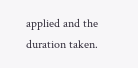applied and the duration taken.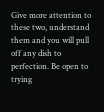Give more attention to these two, understand them and you will pull off any dish to perfection. Be open to trying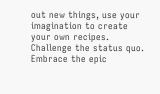out new things, use your imagination to create your own recipes. Challenge the status quo. Embrace the epic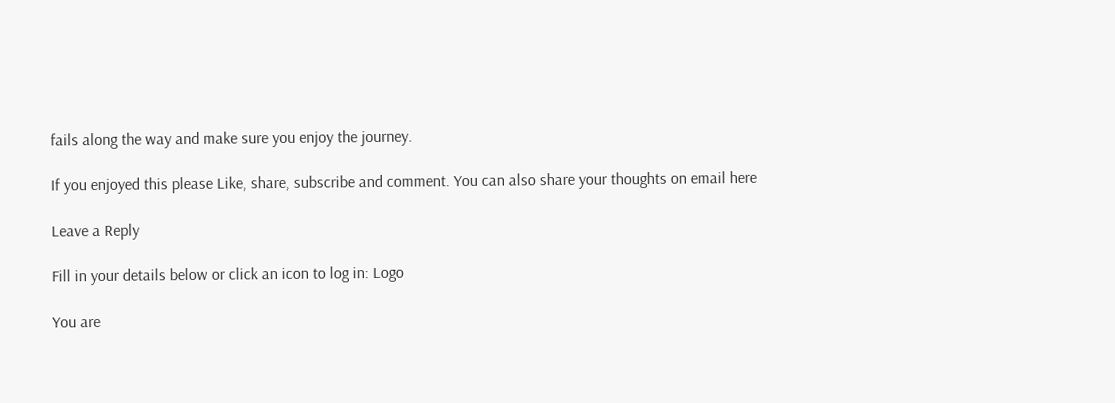fails along the way and make sure you enjoy the journey.

If you enjoyed this please Like, share, subscribe and comment. You can also share your thoughts on email here

Leave a Reply

Fill in your details below or click an icon to log in: Logo

You are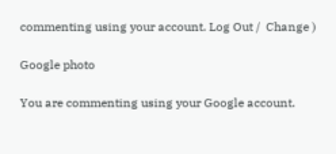commenting using your account. Log Out /  Change )

Google photo

You are commenting using your Google account.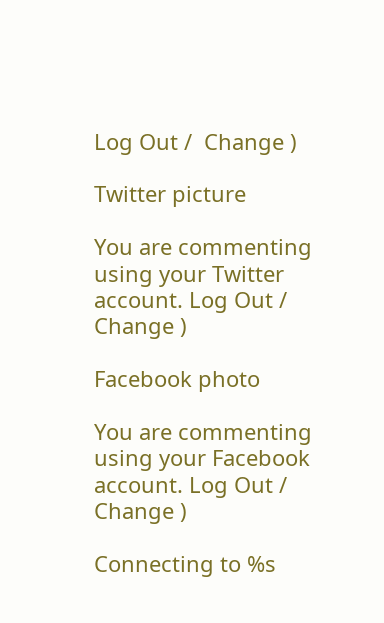Log Out /  Change )

Twitter picture

You are commenting using your Twitter account. Log Out /  Change )

Facebook photo

You are commenting using your Facebook account. Log Out /  Change )

Connecting to %s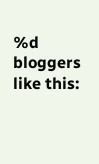%d bloggers like this: